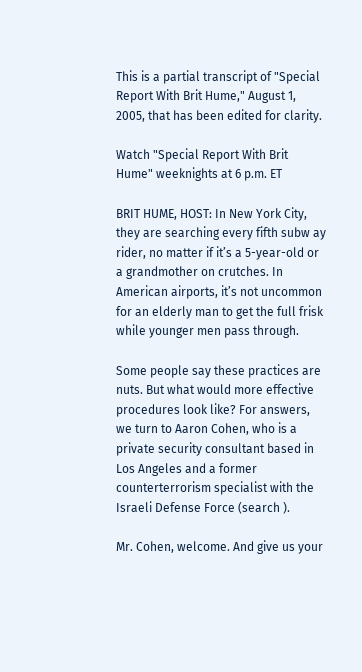This is a partial transcript of "Special Report With Brit Hume," August 1, 2005, that has been edited for clarity.

Watch "Special Report With Brit Hume" weeknights at 6 p.m. ET

BRIT HUME, HOST: In New York City, they are searching every fifth subw ay rider, no matter if it’s a 5-year-old or a grandmother on crutches. In American airports, it’s not uncommon for an elderly man to get the full frisk while younger men pass through.

Some people say these practices are nuts. But what would more effective procedures look like? For answers, we turn to Aaron Cohen, who is a private security consultant based in Los Angeles and a former counterterrorism specialist with the Israeli Defense Force (search ).

Mr. Cohen, welcome. And give us your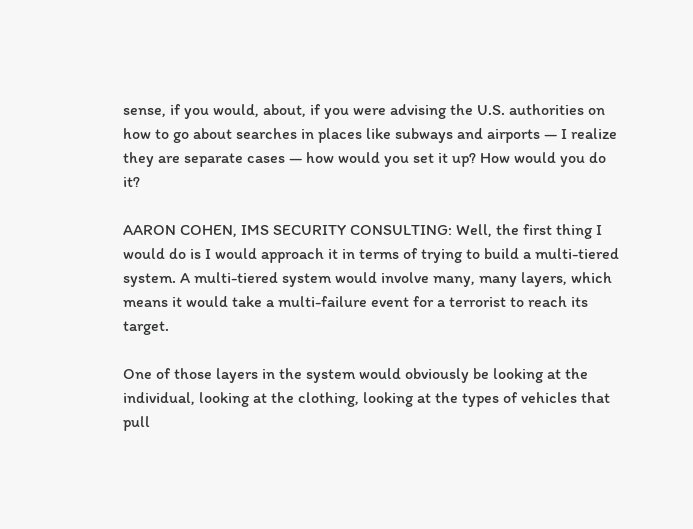sense, if you would, about, if you were advising the U.S. authorities on how to go about searches in places like subways and airports — I realize they are separate cases — how would you set it up? How would you do it?

AARON COHEN, IMS SECURITY CONSULTING: Well, the first thing I would do is I would approach it in terms of trying to build a multi-tiered system. A multi-tiered system would involve many, many layers, which means it would take a multi-failure event for a terrorist to reach its target.

One of those layers in the system would obviously be looking at the individual, looking at the clothing, looking at the types of vehicles that pull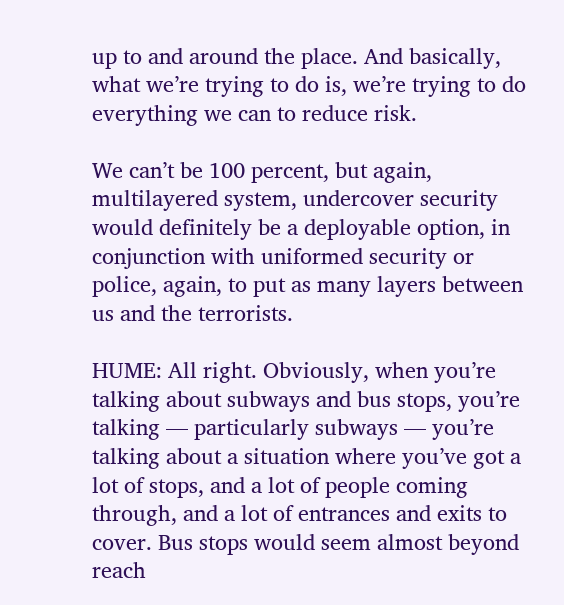up to and around the place. And basically, what we’re trying to do is, we’re trying to do everything we can to reduce risk.

We can’t be 100 percent, but again, multilayered system, undercover security would definitely be a deployable option, in conjunction with uniformed security or police, again, to put as many layers between us and the terrorists.

HUME: All right. Obviously, when you’re talking about subways and bus stops, you’re talking — particularly subways — you’re talking about a situation where you’ve got a lot of stops, and a lot of people coming through, and a lot of entrances and exits to cover. Bus stops would seem almost beyond reach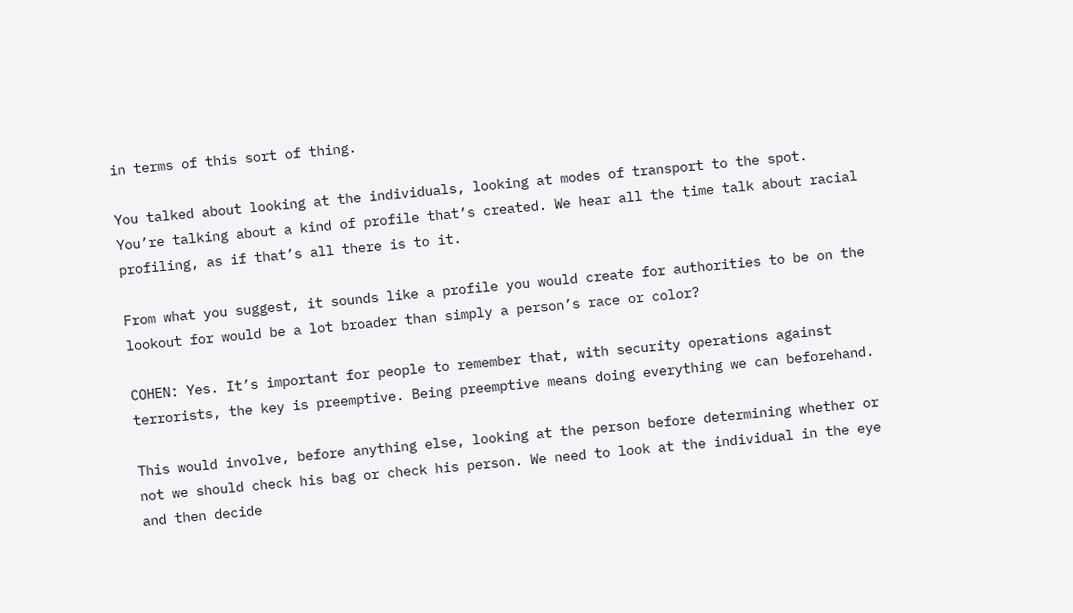in terms of this sort of thing.

You talked about looking at the individuals, looking at modes of transport to the spot. You’re talking about a kind of profile that’s created. We hear all the time talk about racial profiling, as if that’s all there is to it.

From what you suggest, it sounds like a profile you would create for authorities to be on the lookout for would be a lot broader than simply a person’s race or color?

COHEN: Yes. It’s important for people to remember that, with security operations against terrorists, the key is preemptive. Being preemptive means doing everything we can beforehand.

This would involve, before anything else, looking at the person before determining whether or not we should check his bag or check his person. We need to look at the individual in the eye and then decide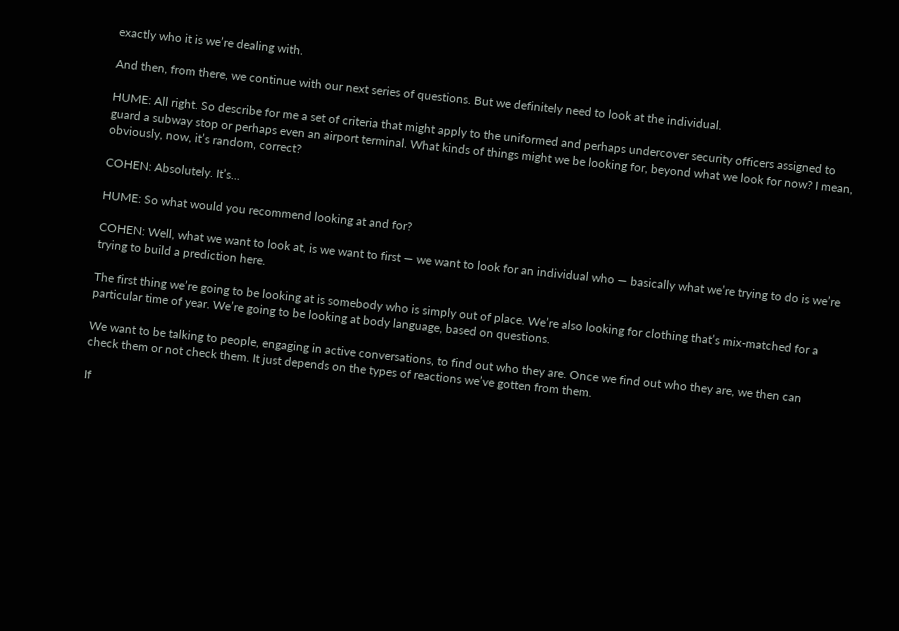exactly who it is we’re dealing with.

And then, from there, we continue with our next series of questions. But we definitely need to look at the individual.

HUME: All right. So describe for me a set of criteria that might apply to the uniformed and perhaps undercover security officers assigned to guard a subway stop or perhaps even an airport terminal. What kinds of things might we be looking for, beyond what we look for now? I mean, obviously, now, it’s random, correct?

COHEN: Absolutely. It’s...

HUME: So what would you recommend looking at and for?

COHEN: Well, what we want to look at, is we want to first — we want to look for an individual who — basically what we’re trying to do is we’re trying to build a prediction here.

The first thing we’re going to be looking at is somebody who is simply out of place. We’re also looking for clothing that’s mix-matched for a particular time of year. We’re going to be looking at body language, based on questions.

We want to be talking to people, engaging in active conversations, to find out who they are. Once we find out who they are, we then can check them or not check them. It just depends on the types of reactions we’ve gotten from them.

If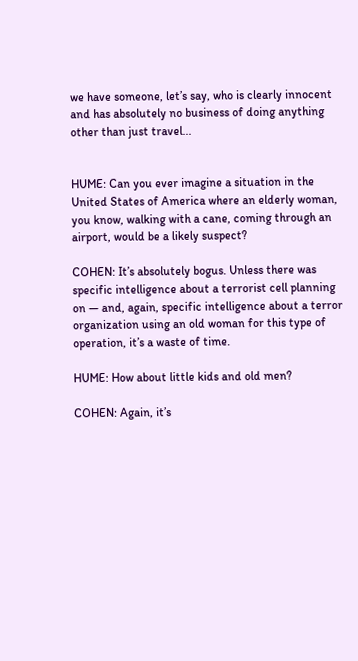we have someone, let’s say, who is clearly innocent and has absolutely no business of doing anything other than just travel...


HUME: Can you ever imagine a situation in the United States of America where an elderly woman, you know, walking with a cane, coming through an airport, would be a likely suspect?

COHEN: It’s absolutely bogus. Unless there was specific intelligence about a terrorist cell planning on — and, again, specific intelligence about a terror organization using an old woman for this type of operation, it’s a waste of time.

HUME: How about little kids and old men?

COHEN: Again, it’s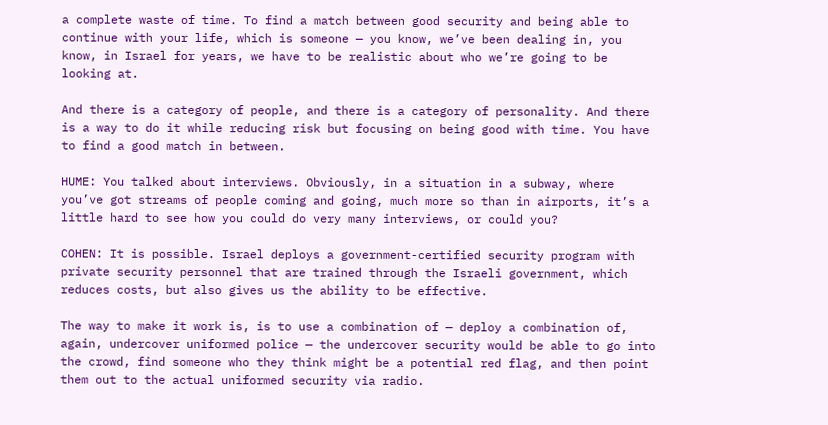a complete waste of time. To find a match between good security and being able to continue with your life, which is someone — you know, we’ve been dealing in, you know, in Israel for years, we have to be realistic about who we’re going to be looking at.

And there is a category of people, and there is a category of personality. And there is a way to do it while reducing risk but focusing on being good with time. You have to find a good match in between.

HUME: You talked about interviews. Obviously, in a situation in a subway, where you’ve got streams of people coming and going, much more so than in airports, it’s a little hard to see how you could do very many interviews, or could you?

COHEN: It is possible. Israel deploys a government-certified security program with private security personnel that are trained through the Israeli government, which reduces costs, but also gives us the ability to be effective.

The way to make it work is, is to use a combination of — deploy a combination of, again, undercover uniformed police — the undercover security would be able to go into the crowd, find someone who they think might be a potential red flag, and then point them out to the actual uniformed security via radio.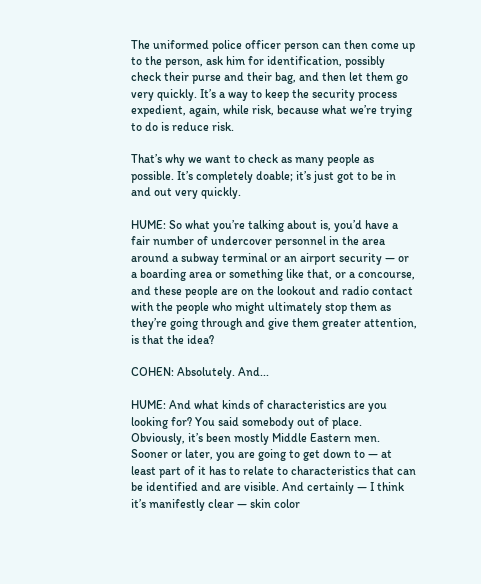The uniformed police officer person can then come up to the person, ask him for identification, possibly check their purse and their bag, and then let them go very quickly. It’s a way to keep the security process expedient, again, while risk, because what we’re trying to do is reduce risk.

That’s why we want to check as many people as possible. It’s completely doable; it’s just got to be in and out very quickly.

HUME: So what you’re talking about is, you’d have a fair number of undercover personnel in the area around a subway terminal or an airport security — or a boarding area or something like that, or a concourse, and these people are on the lookout and radio contact with the people who might ultimately stop them as they’re going through and give them greater attention, is that the idea?

COHEN: Absolutely. And...

HUME: And what kinds of characteristics are you looking for? You said somebody out of place. Obviously, it’s been mostly Middle Eastern men. Sooner or later, you are going to get down to — at least part of it has to relate to characteristics that can be identified and are visible. And certainly — I think it’s manifestly clear — skin color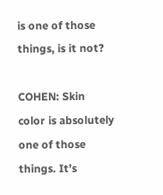is one of those things, is it not?

COHEN: Skin color is absolutely one of those things. It’s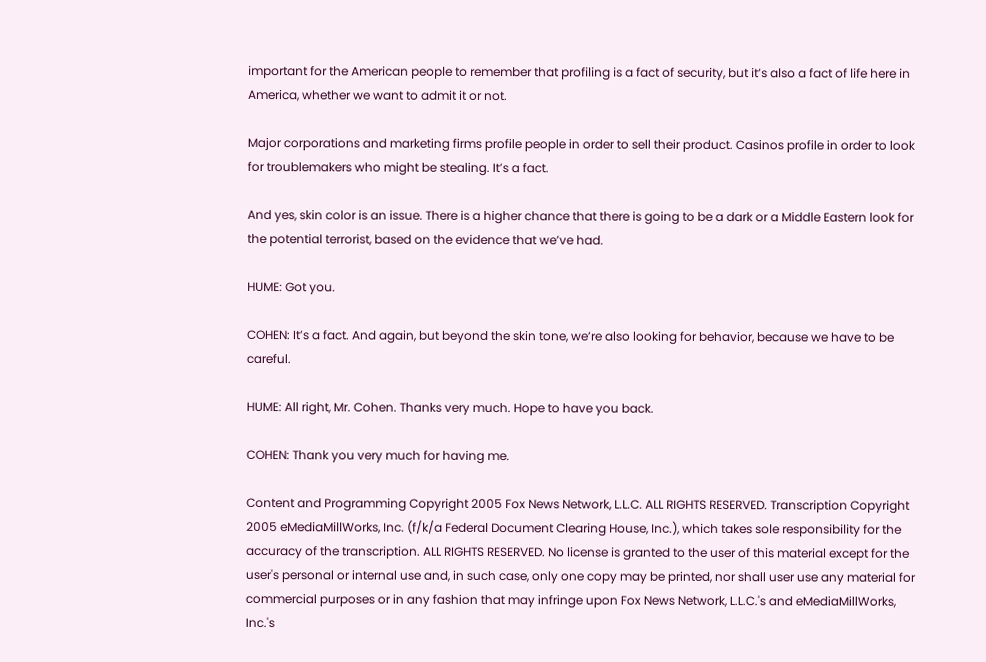important for the American people to remember that profiling is a fact of security, but it’s also a fact of life here in America, whether we want to admit it or not.

Major corporations and marketing firms profile people in order to sell their product. Casinos profile in order to look for troublemakers who might be stealing. It’s a fact.

And yes, skin color is an issue. There is a higher chance that there is going to be a dark or a Middle Eastern look for the potential terrorist, based on the evidence that we’ve had.

HUME: Got you.

COHEN: It’s a fact. And again, but beyond the skin tone, we’re also looking for behavior, because we have to be careful.

HUME: All right, Mr. Cohen. Thanks very much. Hope to have you back.

COHEN: Thank you very much for having me.

Content and Programming Copyright 2005 Fox News Network, L.L.C. ALL RIGHTS RESERVED. Transcription Copyright 2005 eMediaMillWorks, Inc. (f/k/a Federal Document Clearing House, Inc.), which takes sole responsibility for the accuracy of the transcription. ALL RIGHTS RESERVED. No license is granted to the user of this material except for the user's personal or internal use and, in such case, only one copy may be printed, nor shall user use any material for commercial purposes or in any fashion that may infringe upon Fox News Network, L.L.C.'s and eMediaMillWorks, Inc.'s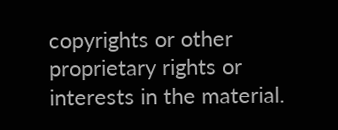copyrights or other proprietary rights or interests in the material.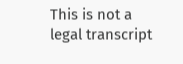This is not a legal transcript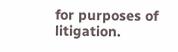for purposes of litigation.